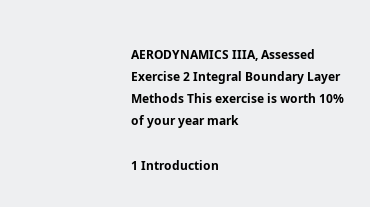AERODYNAMICS IIIA, Assessed Exercise 2 Integral Boundary Layer Methods This exercise is worth 10% of your year mark

1 Introduction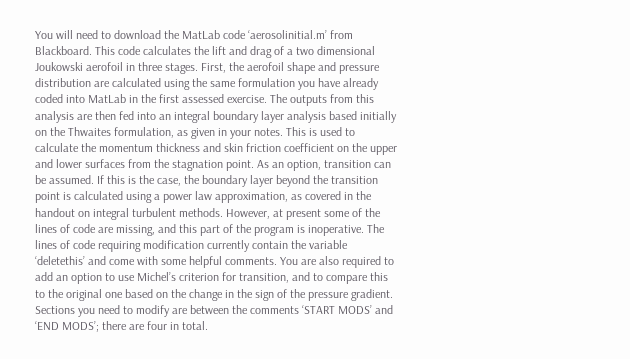You will need to download the MatLab code ‘aerosolinitial.m’ from Blackboard. This code calculates the lift and drag of a two dimensional Joukowski aerofoil in three stages. First, the aerofoil shape and pressure distribution are calculated using the same formulation you have already coded into MatLab in the first assessed exercise. The outputs from this analysis are then fed into an integral boundary layer analysis based initially on the Thwaites formulation, as given in your notes. This is used to calculate the momentum thickness and skin friction coefficient on the upper and lower surfaces from the stagnation point. As an option, transition can be assumed. If this is the case, the boundary layer beyond the transition point is calculated using a power law approximation, as covered in the handout on integral turbulent methods. However, at present some of the lines of code are missing, and this part of the program is inoperative. The lines of code requiring modification currently contain the variable ‘deletethis’ and come with some helpful comments. You are also required to add an option to use Michel’s criterion for transition, and to compare this to the original one based on the change in the sign of the pressure gradient. Sections you need to modify are between the comments ‘START MODS’ and ‘END MODS’; there are four in total.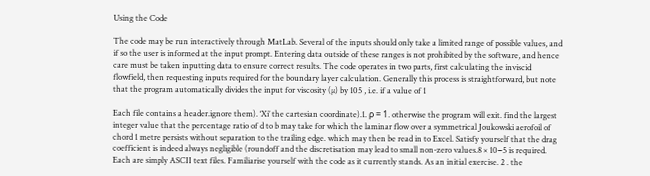Using the Code

The code may be run interactively through MatLab. Several of the inputs should only take a limited range of possible values, and if so the user is informed at the input prompt. Entering data outside of these ranges is not prohibited by the software, and hence care must be taken inputting data to ensure correct results. The code operates in two parts, first calculating the inviscid flowfield, then requesting inputs required for the boundary layer calculation. Generally this process is straightforward, but note that the program automatically divides the input for viscosity (µ) by 105 , i.e. if a value of 1

Each file contains a header.ignore them). ‘Xi’ the cartesian coordinate).1. ρ = 1. otherwise the program will exit. find the largest integer value that the percentage ratio of d to b may take for which the laminar flow over a symmetrical Joukowski aerofoil of chord 1 metre persists without separation to the trailing edge. which may then be read in to Excel. Satisfy yourself that the drag coefficient is indeed always negligible (roundoff and the discretisation may lead to small non-zero values.8 × 10−5 is required. Each are simply ASCII text files. Familiarise yourself with the code as it currently stands. As an initial exercise. 2 . the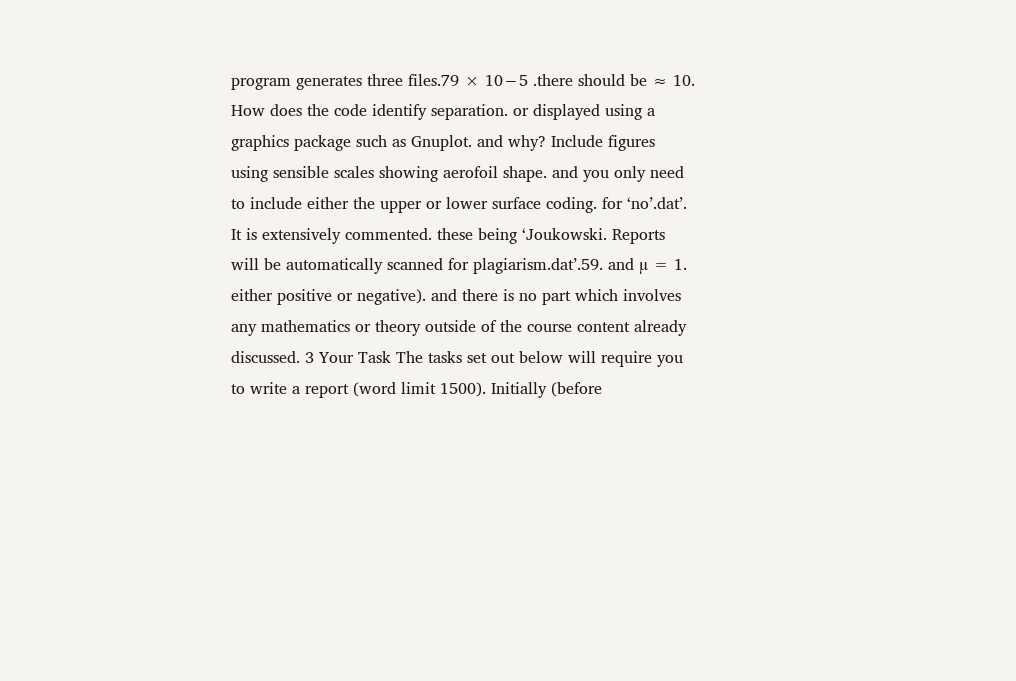program generates three files.79 × 10−5 .there should be ≈ 10. How does the code identify separation. or displayed using a graphics package such as Gnuplot. and why? Include figures using sensible scales showing aerofoil shape. and you only need to include either the upper or lower surface coding. for ‘no’.dat’. It is extensively commented. these being ‘Joukowski. Reports will be automatically scanned for plagiarism.dat’.59. and µ = 1. either positive or negative). and there is no part which involves any mathematics or theory outside of the course content already discussed. 3 Your Task The tasks set out below will require you to write a report (word limit 1500). Initially (before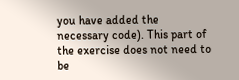you have added the necessary code). This part of the exercise does not need to be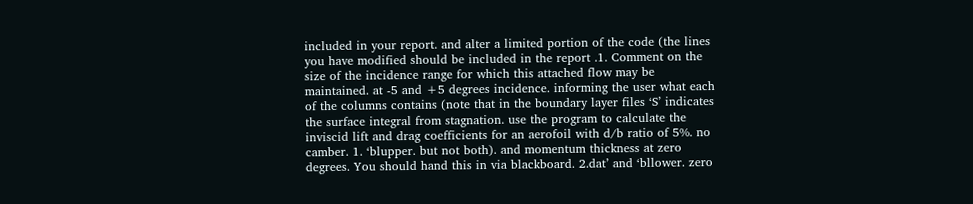included in your report. and alter a limited portion of the code (the lines you have modified should be included in the report .1. Comment on the size of the incidence range for which this attached flow may be maintained. at -5 and +5 degrees incidence. informing the user what each of the columns contains (note that in the boundary layer files ‘S’ indicates the surface integral from stagnation. use the program to calculate the inviscid lift and drag coefficients for an aerofoil with d/b ratio of 5%. no camber. 1. ‘blupper. but not both). and momentum thickness at zero degrees. You should hand this in via blackboard. 2.dat’ and ‘bllower. zero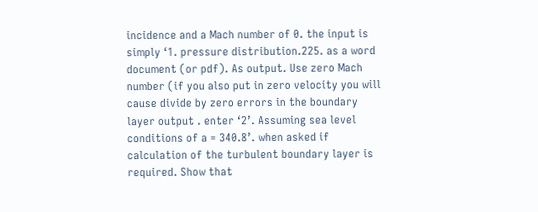incidence and a Mach number of 0. the input is simply ‘1. pressure distribution.225. as a word document (or pdf). As output. Use zero Mach number (if you also put in zero velocity you will cause divide by zero errors in the boundary layer output . enter ‘2’. Assuming sea level conditions of a = 340.8’. when asked if calculation of the turbulent boundary layer is required. Show that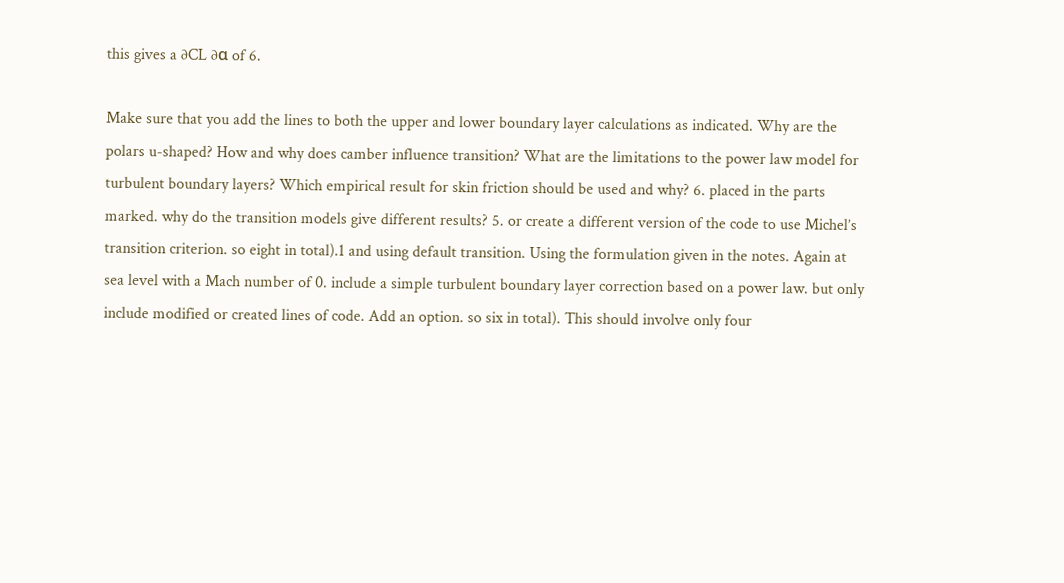this gives a ∂CL ∂α of 6.

Make sure that you add the lines to both the upper and lower boundary layer calculations as indicated. Why are the polars u-shaped? How and why does camber influence transition? What are the limitations to the power law model for turbulent boundary layers? Which empirical result for skin friction should be used and why? 6. placed in the parts marked. why do the transition models give different results? 5. or create a different version of the code to use Michel’s transition criterion. so eight in total).1 and using default transition. Using the formulation given in the notes. Again at sea level with a Mach number of 0. include a simple turbulent boundary layer correction based on a power law. but only include modified or created lines of code. Add an option. so six in total). This should involve only four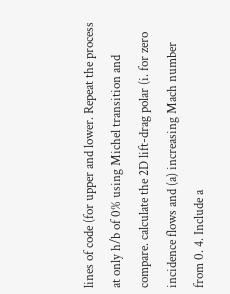lines of code (for upper and lower. Repeat the process at only h/b of 0% using Michel transition and compare. calculate the 2D lift-drag polar (i. for zero incidence flows and (a) increasing Mach number from 0. 4. Include a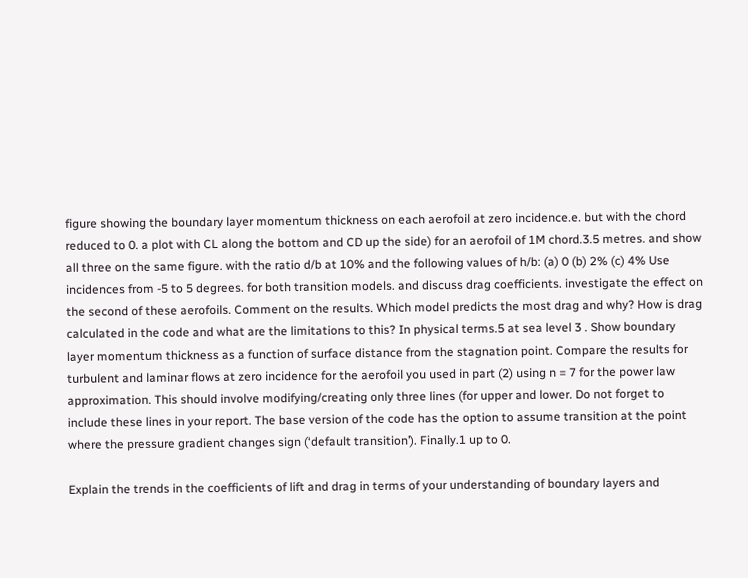figure showing the boundary layer momentum thickness on each aerofoil at zero incidence.e. but with the chord reduced to 0. a plot with CL along the bottom and CD up the side) for an aerofoil of 1M chord.3.5 metres. and show all three on the same figure. with the ratio d/b at 10% and the following values of h/b: (a) 0 (b) 2% (c) 4% Use incidences from -5 to 5 degrees. for both transition models. and discuss drag coefficients. investigate the effect on the second of these aerofoils. Comment on the results. Which model predicts the most drag and why? How is drag calculated in the code and what are the limitations to this? In physical terms.5 at sea level 3 . Show boundary layer momentum thickness as a function of surface distance from the stagnation point. Compare the results for turbulent and laminar flows at zero incidence for the aerofoil you used in part (2) using n = 7 for the power law approximation. This should involve modifying/creating only three lines (for upper and lower. Do not forget to include these lines in your report. The base version of the code has the option to assume transition at the point where the pressure gradient changes sign (‘default transition’). Finally.1 up to 0.

Explain the trends in the coefficients of lift and drag in terms of your understanding of boundary layers and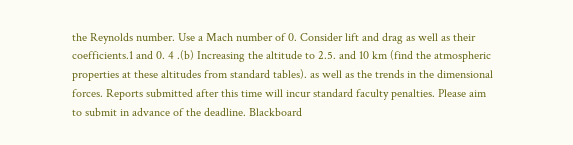the Reynolds number. Use a Mach number of 0. Consider lift and drag as well as their coefficients.1 and 0. 4 .(b) Increasing the altitude to 2.5. and 10 km (find the atmospheric properties at these altitudes from standard tables). as well as the trends in the dimensional forces. Reports submitted after this time will incur standard faculty penalties. Please aim to submit in advance of the deadline. Blackboard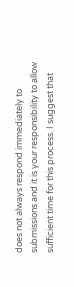does not always respond immediately to submissions and it is your responsibility to allow sufficient time for this process. I suggest that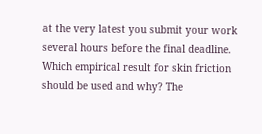at the very latest you submit your work several hours before the final deadline. Which empirical result for skin friction should be used and why? The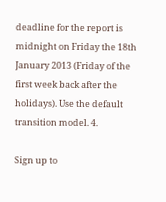deadline for the report is midnight on Friday the 18th January 2013 (Friday of the first week back after the holidays). Use the default transition model. 4.

Sign up to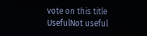vote on this title
UsefulNot useful